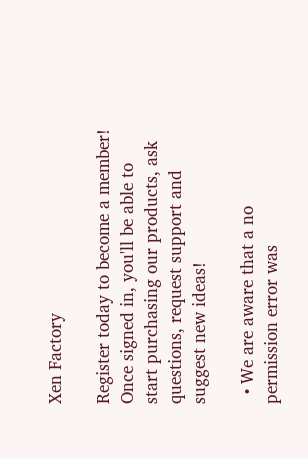Xen Factory

Register today to become a member! Once signed in, you'll be able to start purchasing our products, ask questions, request support and suggest new ideas!

  • We are aware that a no permission error was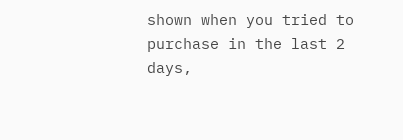shown when you tried to purchase in the last 2 days,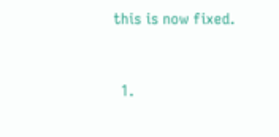this is now fixed.


  1.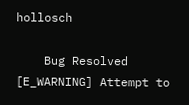hollosch

    Bug Resolved [E_WARNING] Attempt to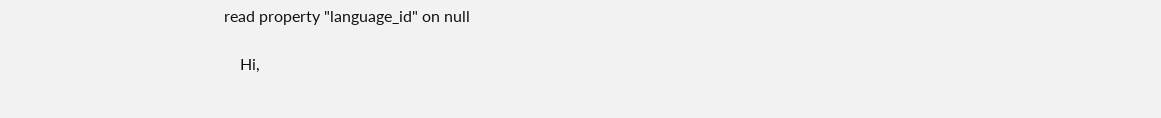read property "language_id" on null

    Hi,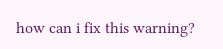how can i fix this warning?